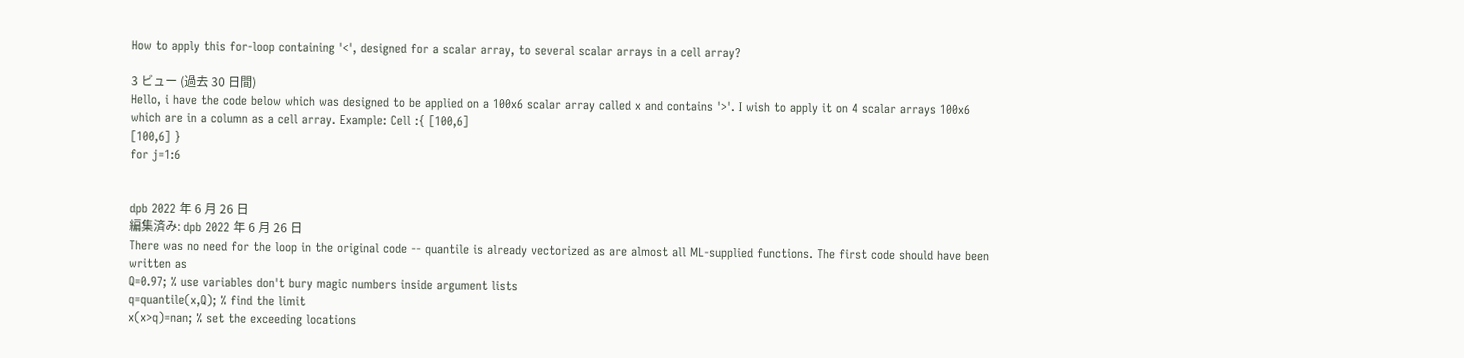How to apply this for-loop containing '<', designed for a scalar array, to several scalar arrays in a cell array?

3 ビュー (過去 30 日間)
Hello, i have the code below which was designed to be applied on a 100x6 scalar array called x and contains '>'. I wish to apply it on 4 scalar arrays 100x6 which are in a column as a cell array. Example: Cell :{ [100,6]
[100,6] }
for j=1:6


dpb 2022 年 6 月 26 日
編集済み: dpb 2022 年 6 月 26 日
There was no need for the loop in the original code -- quantile is already vectorized as are almost all ML-supplied functions. The first code should have been written as
Q=0.97; % use variables don't bury magic numbers inside argument lists
q=quantile(x,Q); % find the limit
x(x>q)=nan; % set the exceeding locations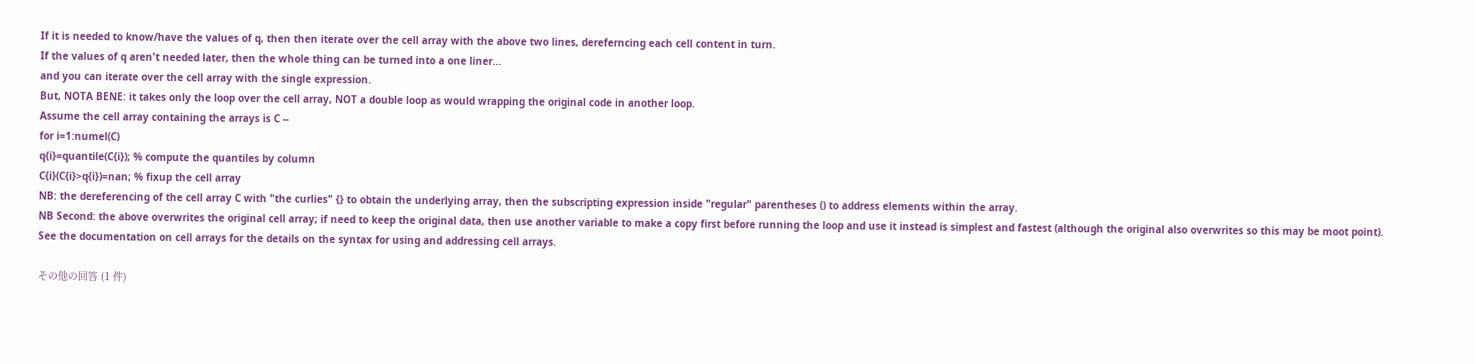If it is needed to know/have the values of q, then then iterate over the cell array with the above two lines, dereferncing each cell content in turn.
If the values of q aren't needed later, then the whole thing can be turned into a one liner...
and you can iterate over the cell array with the single expression.
But, NOTA BENE: it takes only the loop over the cell array, NOT a double loop as would wrapping the original code in another loop.
Assume the cell array containing the arrays is C --
for i=1:numel(C)
q{i}=quantile(C{i}); % compute the quantiles by column
C{i}(C{i}>q{i})=nan; % fixup the cell array
NB: the dereferencing of the cell array C with "the curlies" {} to obtain the underlying array, then the subscripting expression inside "regular" parentheses () to address elements within the array.
NB Second: the above overwrites the original cell array; if need to keep the original data, then use another variable to make a copy first before running the loop and use it instead is simplest and fastest (although the original also overwrites so this may be moot point).
See the documentation on cell arrays for the details on the syntax for using and addressing cell arrays.

その他の回答 (1 件)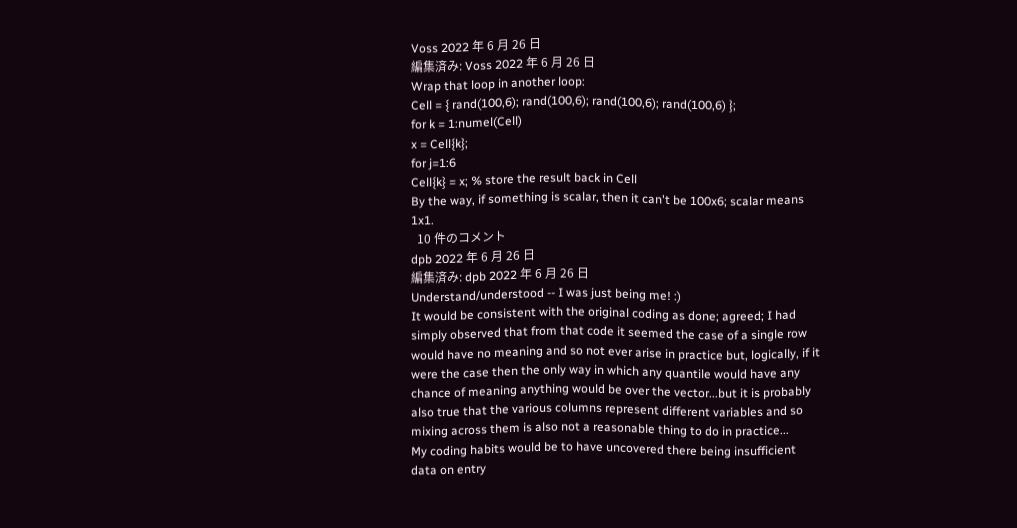Voss 2022 年 6 月 26 日
編集済み: Voss 2022 年 6 月 26 日
Wrap that loop in another loop:
Cell = { rand(100,6); rand(100,6); rand(100,6); rand(100,6) };
for k = 1:numel(Cell)
x = Cell{k};
for j=1:6
Cell{k} = x; % store the result back in Cell
By the way, if something is scalar, then it can't be 100x6; scalar means 1x1.
  10 件のコメント
dpb 2022 年 6 月 26 日
編集済み: dpb 2022 年 6 月 26 日
Understand/understood -- I was just being me! :)
It would be consistent with the original coding as done; agreed; I had simply observed that from that code it seemed the case of a single row would have no meaning and so not ever arise in practice but, logically, if it were the case then the only way in which any quantile would have any chance of meaning anything would be over the vector...but it is probably also true that the various columns represent different variables and so mixing across them is also not a reasonable thing to do in practice...
My coding habits would be to have uncovered there being insufficient data on entry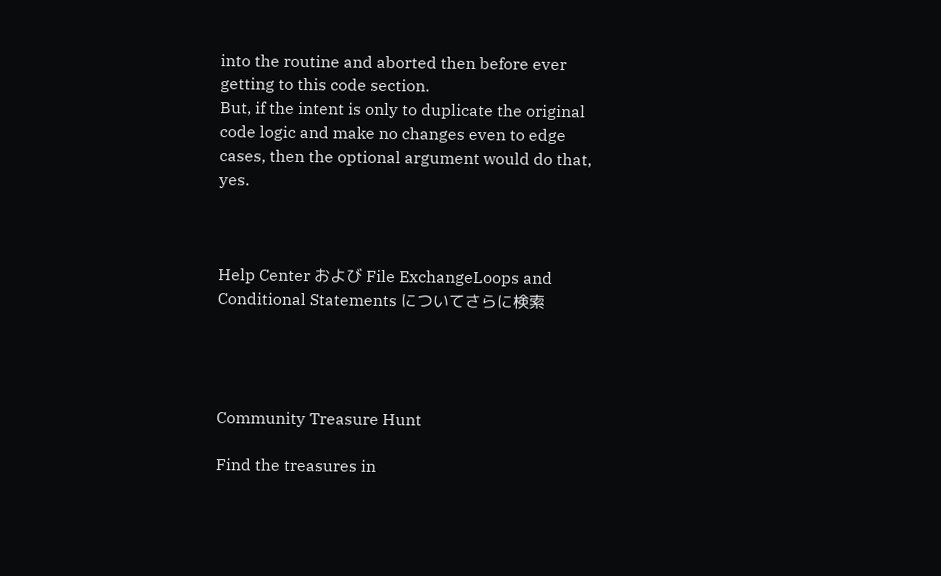into the routine and aborted then before ever getting to this code section.
But, if the intent is only to duplicate the original code logic and make no changes even to edge cases, then the optional argument would do that, yes.



Help Center および File ExchangeLoops and Conditional Statements についてさらに検索




Community Treasure Hunt

Find the treasures in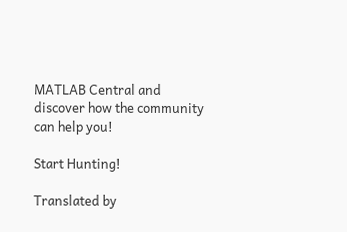MATLAB Central and discover how the community can help you!

Start Hunting!

Translated by